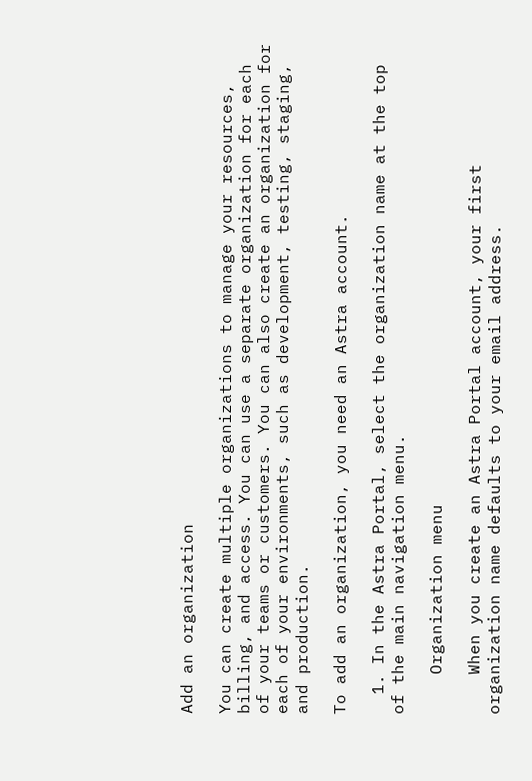Add an organization

You can create multiple organizations to manage your resources, billing, and access. You can use a separate organization for each of your teams or customers. You can also create an organization for each of your environments, such as development, testing, staging, and production.

To add an organization, you need an Astra account.

  1. In the Astra Portal, select the organization name at the top of the main navigation menu.

    Organization menu

    When you create an Astra Portal account, your first organization name defaults to your email address.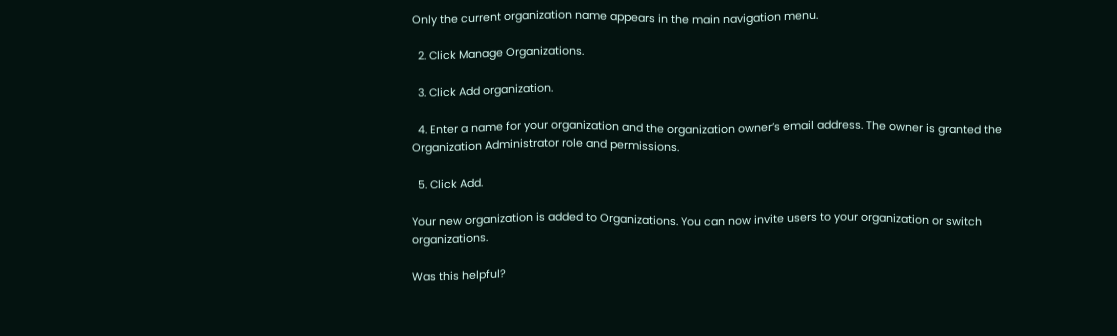Only the current organization name appears in the main navigation menu.

  2. Click Manage Organizations.

  3. Click Add organization.

  4. Enter a name for your organization and the organization owner’s email address. The owner is granted the Organization Administrator role and permissions.

  5. Click Add.

Your new organization is added to Organizations. You can now invite users to your organization or switch organizations.

Was this helpful?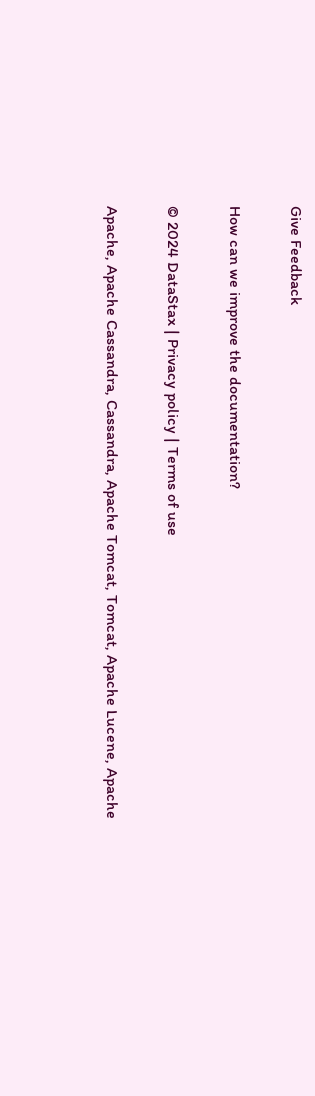Give Feedback

How can we improve the documentation?

© 2024 DataStax | Privacy policy | Terms of use

Apache, Apache Cassandra, Cassandra, Apache Tomcat, Tomcat, Apache Lucene, Apache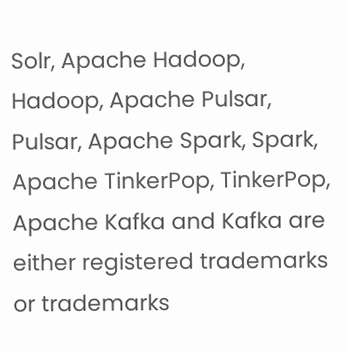Solr, Apache Hadoop, Hadoop, Apache Pulsar, Pulsar, Apache Spark, Spark, Apache TinkerPop, TinkerPop, Apache Kafka and Kafka are either registered trademarks or trademarks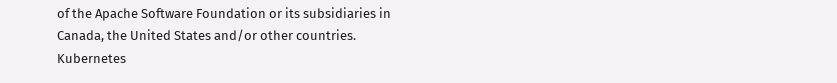of the Apache Software Foundation or its subsidiaries in Canada, the United States and/or other countries. Kubernetes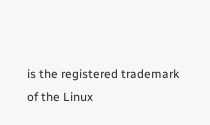is the registered trademark of the Linux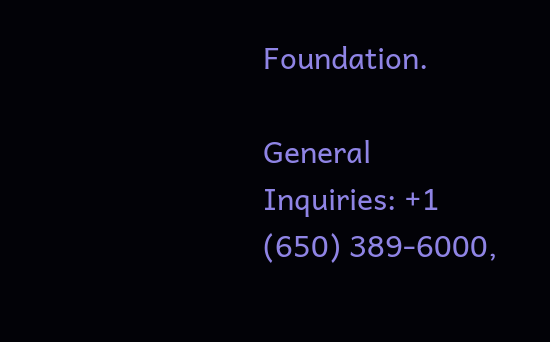Foundation.

General Inquiries: +1 (650) 389-6000,